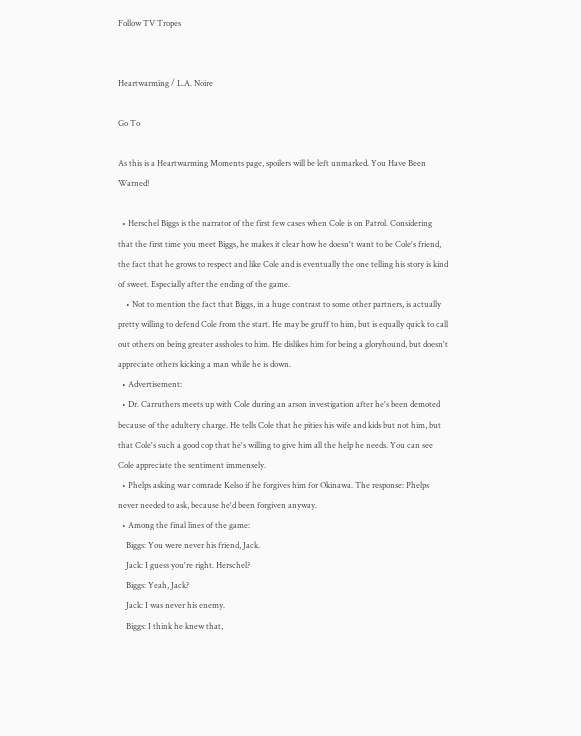Follow TV Tropes


Heartwarming / L.A. Noire

Go To

As this is a Heartwarming Moments page, spoilers will be left unmarked. You Have Been Warned!

  • Herschel Biggs is the narrator of the first few cases when Cole is on Patrol. Considering that the first time you meet Biggs, he makes it clear how he doesn't want to be Cole's friend, the fact that he grows to respect and like Cole and is eventually the one telling his story is kind of sweet. Especially after the ending of the game.
    • Not to mention the fact that Biggs, in a huge contrast to some other partners, is actually pretty willing to defend Cole from the start. He may be gruff to him, but is equally quick to call out others on being greater assholes to him. He dislikes him for being a gloryhound, but doesn't appreciate others kicking a man while he is down.
  • Advertisement:
  • Dr. Carruthers meets up with Cole during an arson investigation after he's been demoted because of the adultery charge. He tells Cole that he pities his wife and kids but not him, but that Cole's such a good cop that he's willing to give him all the help he needs. You can see Cole appreciate the sentiment immensely.
  • Phelps asking war comrade Kelso if he forgives him for Okinawa. The response: Phelps never needed to ask, because he'd been forgiven anyway.
  • Among the final lines of the game:
    Biggs: You were never his friend, Jack.
    Jack: I guess you're right. Herschel?
    Biggs: Yeah, Jack?
    Jack: I was never his enemy.
    Biggs: I think he knew that,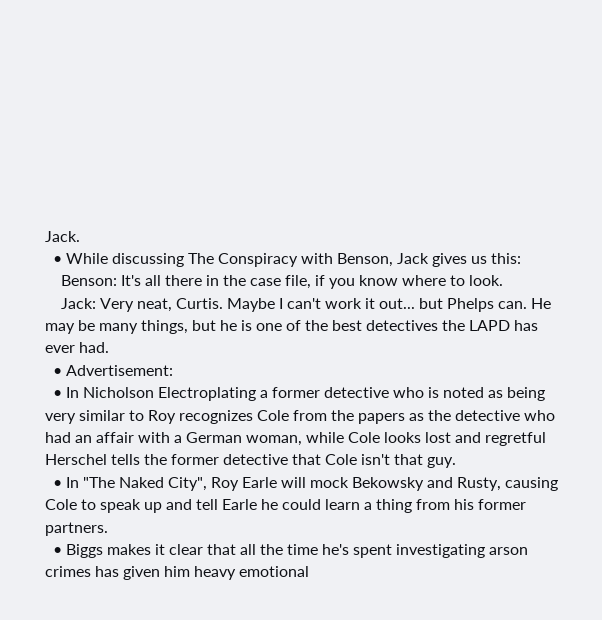Jack.
  • While discussing The Conspiracy with Benson, Jack gives us this:
    Benson: It's all there in the case file, if you know where to look.
    Jack: Very neat, Curtis. Maybe I can't work it out... but Phelps can. He may be many things, but he is one of the best detectives the LAPD has ever had.
  • Advertisement:
  • In Nicholson Electroplating a former detective who is noted as being very similar to Roy recognizes Cole from the papers as the detective who had an affair with a German woman, while Cole looks lost and regretful Herschel tells the former detective that Cole isn't that guy.
  • In "The Naked City", Roy Earle will mock Bekowsky and Rusty, causing Cole to speak up and tell Earle he could learn a thing from his former partners.
  • Biggs makes it clear that all the time he's spent investigating arson crimes has given him heavy emotional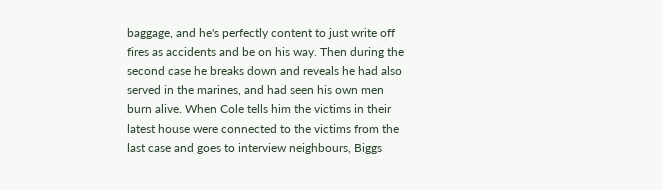baggage, and he's perfectly content to just write off fires as accidents and be on his way. Then during the second case he breaks down and reveals he had also served in the marines, and had seen his own men burn alive. When Cole tells him the victims in their latest house were connected to the victims from the last case and goes to interview neighbours, Biggs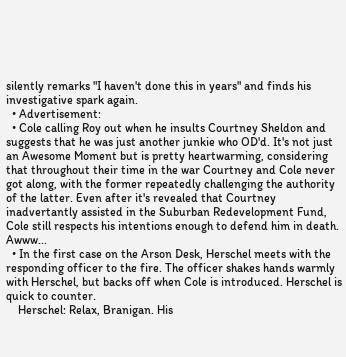silently remarks "I haven't done this in years" and finds his investigative spark again.
  • Advertisement:
  • Cole calling Roy out when he insults Courtney Sheldon and suggests that he was just another junkie who OD'd. It's not just an Awesome Moment but is pretty heartwarming, considering that throughout their time in the war Courtney and Cole never got along, with the former repeatedly challenging the authority of the latter. Even after it's revealed that Courtney inadvertantly assisted in the Suburban Redevelopment Fund, Cole still respects his intentions enough to defend him in death. Awww...
  • In the first case on the Arson Desk, Herschel meets with the responding officer to the fire. The officer shakes hands warmly with Herschel, but backs off when Cole is introduced. Herschel is quick to counter.
    Herschel: Relax, Branigan. His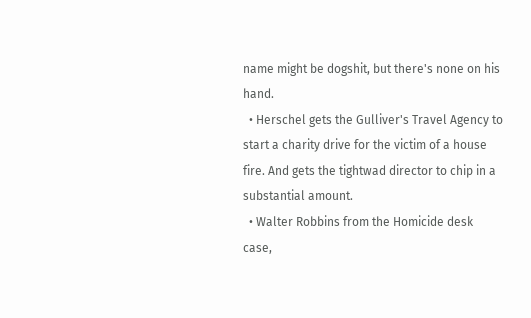name might be dogshit, but there's none on his hand.
  • Herschel gets the Gulliver's Travel Agency to start a charity drive for the victim of a house fire. And gets the tightwad director to chip in a substantial amount.
  • Walter Robbins from the Homicide desk case,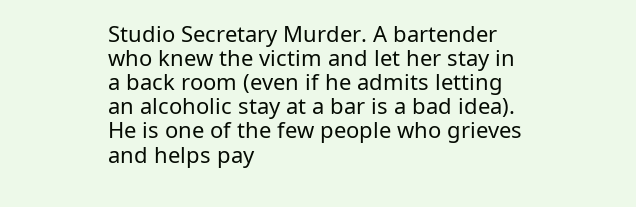Studio Secretary Murder. A bartender who knew the victim and let her stay in a back room (even if he admits letting an alcoholic stay at a bar is a bad idea). He is one of the few people who grieves and helps pay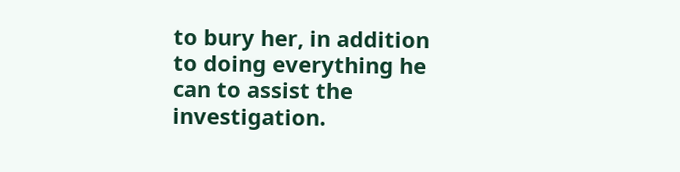to bury her, in addition to doing everything he can to assist the investigation.